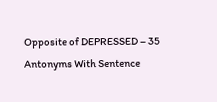Opposite of DEPRESSED – 35 Antonyms With Sentence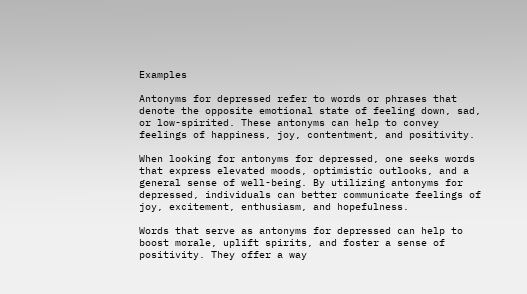Examples

Antonyms for depressed refer to words or phrases that denote the opposite emotional state of feeling down, sad, or low-spirited. These antonyms can help to convey feelings of happiness, joy, contentment, and positivity.

When looking for antonyms for depressed, one seeks words that express elevated moods, optimistic outlooks, and a general sense of well-being. By utilizing antonyms for depressed, individuals can better communicate feelings of joy, excitement, enthusiasm, and hopefulness.

Words that serve as antonyms for depressed can help to boost morale, uplift spirits, and foster a sense of positivity. They offer a way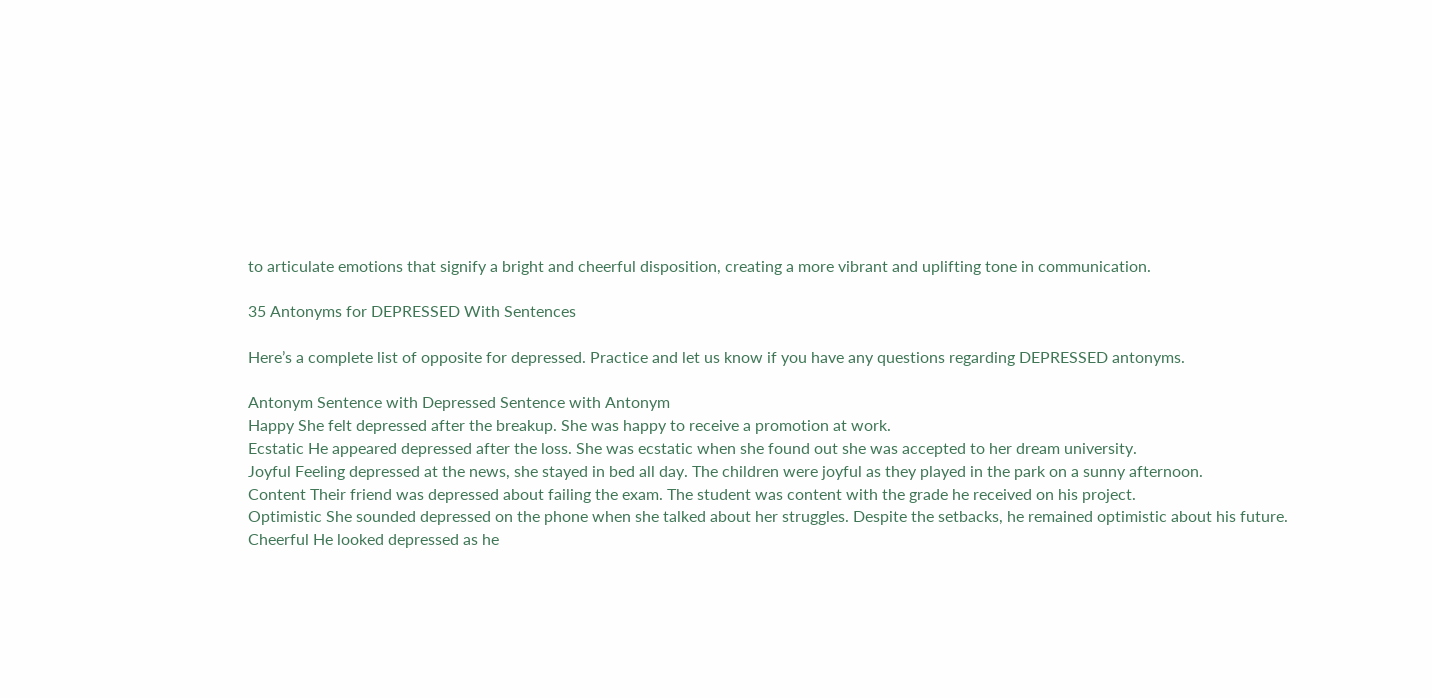to articulate emotions that signify a bright and cheerful disposition, creating a more vibrant and uplifting tone in communication.

35 Antonyms for DEPRESSED With Sentences

Here’s a complete list of opposite for depressed. Practice and let us know if you have any questions regarding DEPRESSED antonyms.

Antonym Sentence with Depressed Sentence with Antonym
Happy She felt depressed after the breakup. She was happy to receive a promotion at work.
Ecstatic He appeared depressed after the loss. She was ecstatic when she found out she was accepted to her dream university.
Joyful Feeling depressed at the news, she stayed in bed all day. The children were joyful as they played in the park on a sunny afternoon.
Content Their friend was depressed about failing the exam. The student was content with the grade he received on his project.
Optimistic She sounded depressed on the phone when she talked about her struggles. Despite the setbacks, he remained optimistic about his future.
Cheerful He looked depressed as he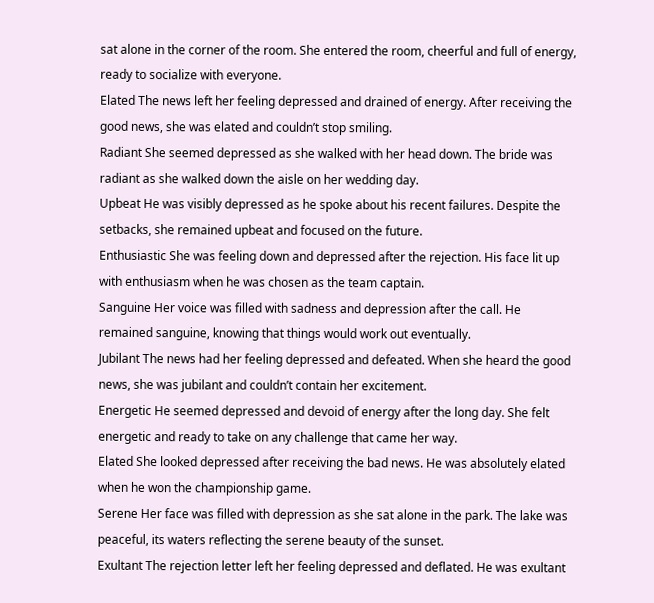sat alone in the corner of the room. She entered the room, cheerful and full of energy, ready to socialize with everyone.
Elated The news left her feeling depressed and drained of energy. After receiving the good news, she was elated and couldn’t stop smiling.
Radiant She seemed depressed as she walked with her head down. The bride was radiant as she walked down the aisle on her wedding day.
Upbeat He was visibly depressed as he spoke about his recent failures. Despite the setbacks, she remained upbeat and focused on the future.
Enthusiastic She was feeling down and depressed after the rejection. His face lit up with enthusiasm when he was chosen as the team captain.
Sanguine Her voice was filled with sadness and depression after the call. He remained sanguine, knowing that things would work out eventually.
Jubilant The news had her feeling depressed and defeated. When she heard the good news, she was jubilant and couldn’t contain her excitement.
Energetic He seemed depressed and devoid of energy after the long day. She felt energetic and ready to take on any challenge that came her way.
Elated She looked depressed after receiving the bad news. He was absolutely elated when he won the championship game.
Serene Her face was filled with depression as she sat alone in the park. The lake was peaceful, its waters reflecting the serene beauty of the sunset.
Exultant The rejection letter left her feeling depressed and deflated. He was exultant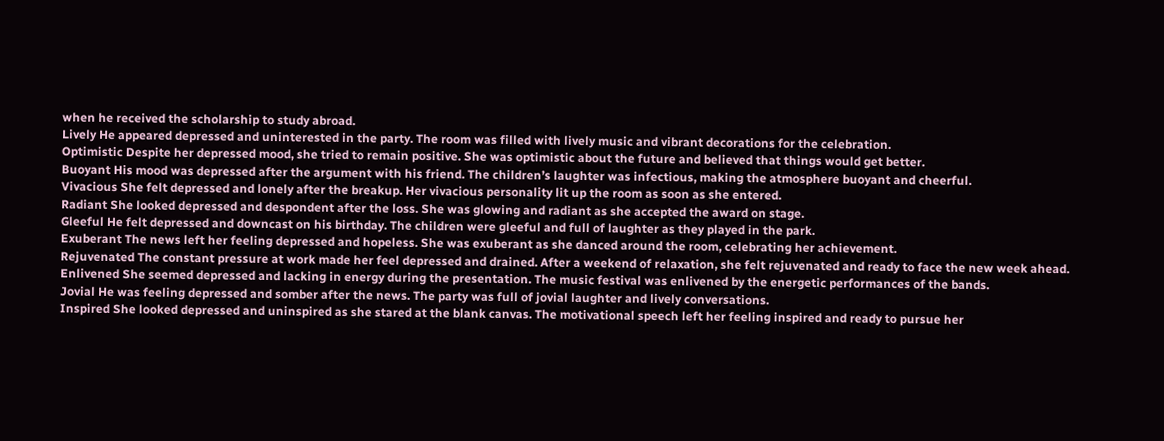when he received the scholarship to study abroad.
Lively He appeared depressed and uninterested in the party. The room was filled with lively music and vibrant decorations for the celebration.
Optimistic Despite her depressed mood, she tried to remain positive. She was optimistic about the future and believed that things would get better.
Buoyant His mood was depressed after the argument with his friend. The children’s laughter was infectious, making the atmosphere buoyant and cheerful.
Vivacious She felt depressed and lonely after the breakup. Her vivacious personality lit up the room as soon as she entered.
Radiant She looked depressed and despondent after the loss. She was glowing and radiant as she accepted the award on stage.
Gleeful He felt depressed and downcast on his birthday. The children were gleeful and full of laughter as they played in the park.
Exuberant The news left her feeling depressed and hopeless. She was exuberant as she danced around the room, celebrating her achievement.
Rejuvenated The constant pressure at work made her feel depressed and drained. After a weekend of relaxation, she felt rejuvenated and ready to face the new week ahead.
Enlivened She seemed depressed and lacking in energy during the presentation. The music festival was enlivened by the energetic performances of the bands.
Jovial He was feeling depressed and somber after the news. The party was full of jovial laughter and lively conversations.
Inspired She looked depressed and uninspired as she stared at the blank canvas. The motivational speech left her feeling inspired and ready to pursue her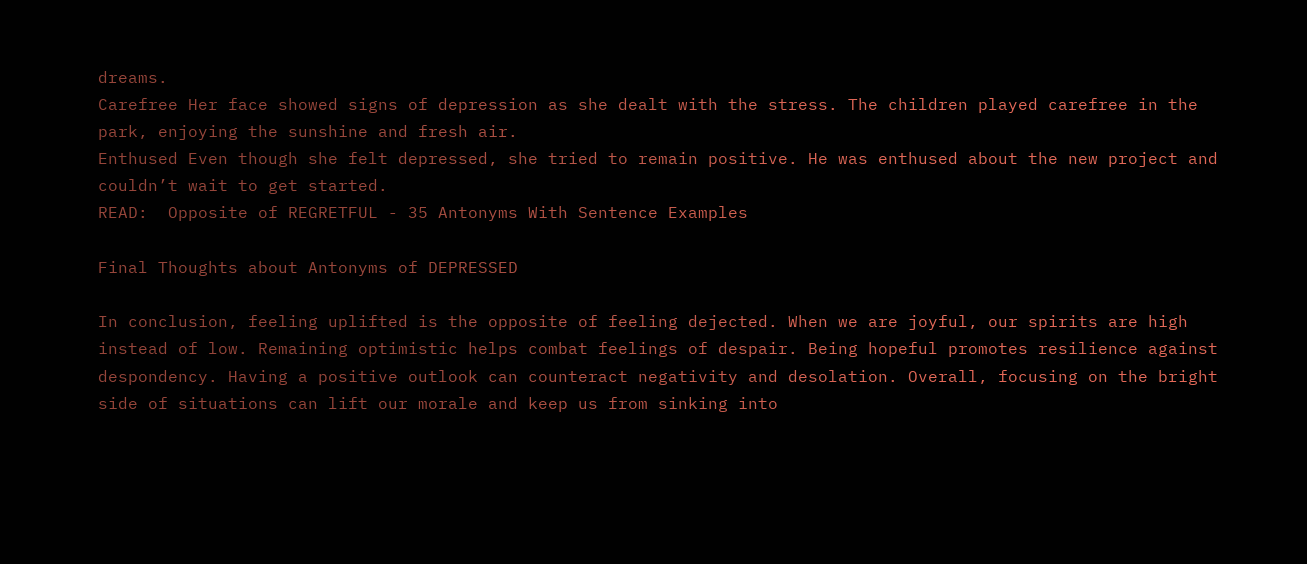dreams.
Carefree Her face showed signs of depression as she dealt with the stress. The children played carefree in the park, enjoying the sunshine and fresh air.
Enthused Even though she felt depressed, she tried to remain positive. He was enthused about the new project and couldn’t wait to get started.
READ:  Opposite of REGRETFUL - 35 Antonyms With Sentence Examples

Final Thoughts about Antonyms of DEPRESSED

In conclusion, feeling uplifted is the opposite of feeling dejected. When we are joyful, our spirits are high instead of low. Remaining optimistic helps combat feelings of despair. Being hopeful promotes resilience against despondency. Having a positive outlook can counteract negativity and desolation. Overall, focusing on the bright side of situations can lift our morale and keep us from sinking into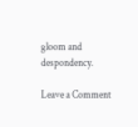gloom and despondency.

Leave a Comment